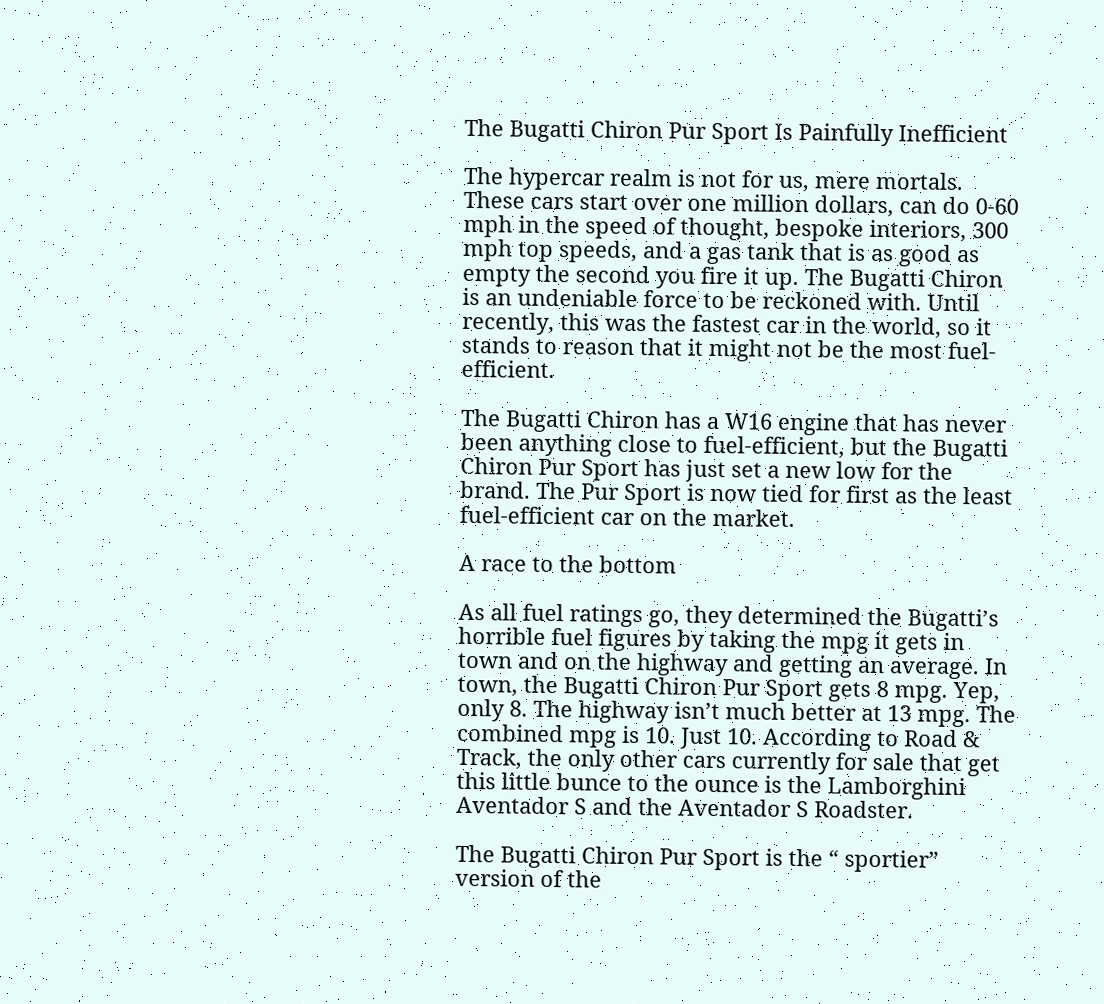The Bugatti Chiron Pur Sport Is Painfully Inefficient

The hypercar realm is not for us, mere mortals. These cars start over one million dollars, can do 0-60 mph in the speed of thought, bespoke interiors, 300 mph top speeds, and a gas tank that is as good as empty the second you fire it up. The Bugatti Chiron is an undeniable force to be reckoned with. Until recently, this was the fastest car in the world, so it stands to reason that it might not be the most fuel-efficient.

The Bugatti Chiron has a W16 engine that has never been anything close to fuel-efficient, but the Bugatti Chiron Pur Sport has just set a new low for the brand. The Pur Sport is now tied for first as the least fuel-efficient car on the market.

A race to the bottom

As all fuel ratings go, they determined the Bugatti’s horrible fuel figures by taking the mpg it gets in town and on the highway and getting an average. In town, the Bugatti Chiron Pur Sport gets 8 mpg. Yep, only 8. The highway isn’t much better at 13 mpg. The combined mpg is 10. Just 10. According to Road & Track, the only other cars currently for sale that get this little bunce to the ounce is the Lamborghini Aventador S and the Aventador S Roadster.

The Bugatti Chiron Pur Sport is the “ sportier” version of the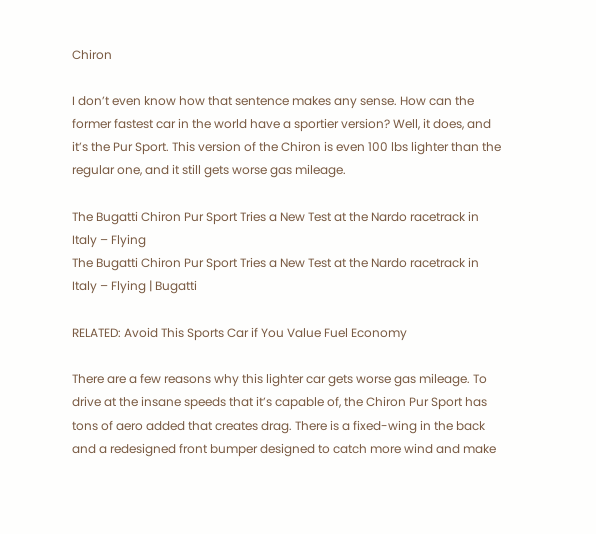Chiron

I don’t even know how that sentence makes any sense. How can the former fastest car in the world have a sportier version? Well, it does, and it’s the Pur Sport. This version of the Chiron is even 100 lbs lighter than the regular one, and it still gets worse gas mileage.

The Bugatti Chiron Pur Sport Tries a New Test at the Nardo racetrack in Italy – Flying
The Bugatti Chiron Pur Sport Tries a New Test at the Nardo racetrack in Italy – Flying | Bugatti

RELATED: Avoid This Sports Car if You Value Fuel Economy

There are a few reasons why this lighter car gets worse gas mileage. To drive at the insane speeds that it’s capable of, the Chiron Pur Sport has tons of aero added that creates drag. There is a fixed-wing in the back and a redesigned front bumper designed to catch more wind and make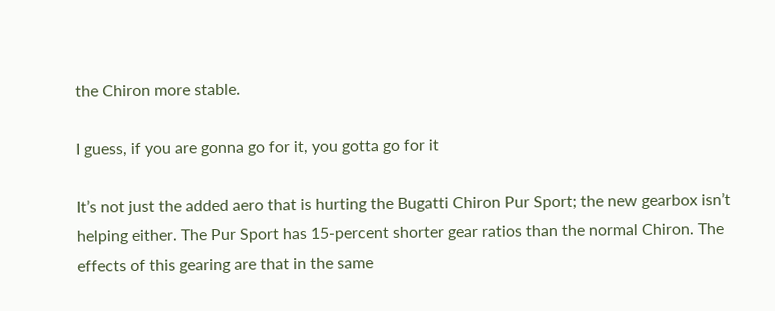the Chiron more stable.

I guess, if you are gonna go for it, you gotta go for it

It’s not just the added aero that is hurting the Bugatti Chiron Pur Sport; the new gearbox isn’t helping either. The Pur Sport has 15-percent shorter gear ratios than the normal Chiron. The effects of this gearing are that in the same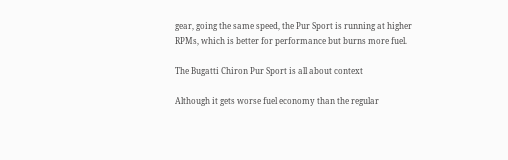gear, going the same speed, the Pur Sport is running at higher RPMs, which is better for performance but burns more fuel.

The Bugatti Chiron Pur Sport is all about context

Although it gets worse fuel economy than the regular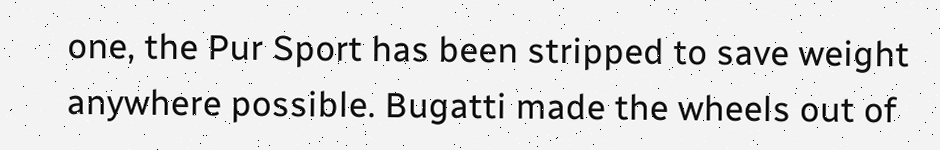one, the Pur Sport has been stripped to save weight anywhere possible. Bugatti made the wheels out of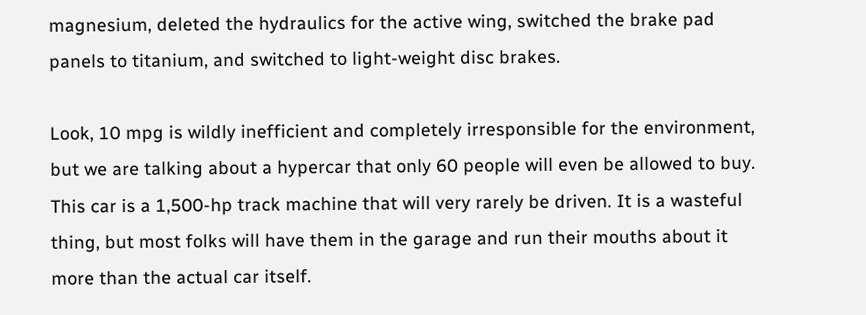magnesium, deleted the hydraulics for the active wing, switched the brake pad panels to titanium, and switched to light-weight disc brakes.

Look, 10 mpg is wildly inefficient and completely irresponsible for the environment, but we are talking about a hypercar that only 60 people will even be allowed to buy. This car is a 1,500-hp track machine that will very rarely be driven. It is a wasteful thing, but most folks will have them in the garage and run their mouths about it more than the actual car itself.